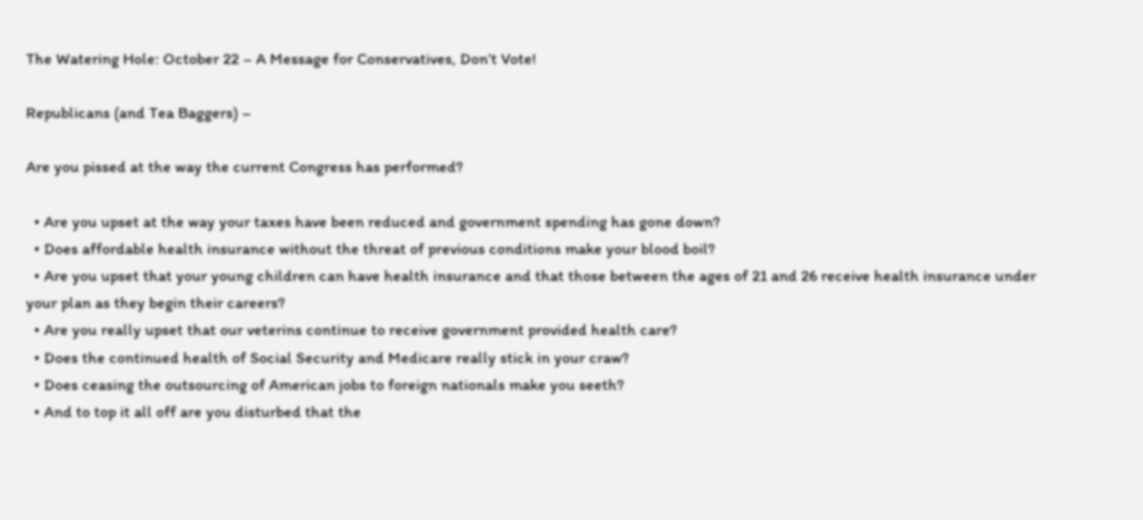The Watering Hole: October 22 – A Message for Conservatives, Don’t Vote!

Republicans (and Tea Baggers) –

Are you pissed at the way the current Congress has performed?

  • Are you upset at the way your taxes have been reduced and government spending has gone down?
  • Does affordable health insurance without the threat of previous conditions make your blood boil?
  • Are you upset that your young children can have health insurance and that those between the ages of 21 and 26 receive health insurance under your plan as they begin their careers?
  • Are you really upset that our veterins continue to receive government provided health care?
  • Does the continued health of Social Security and Medicare really stick in your craw?
  • Does ceasing the outsourcing of American jobs to foreign nationals make you seeth?
  • And to top it all off are you disturbed that the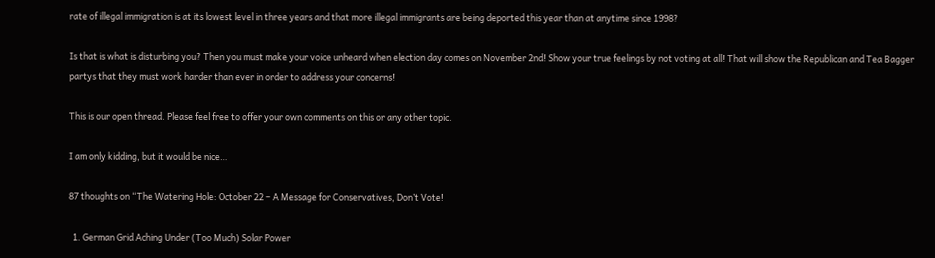rate of illegal immigration is at its lowest level in three years and that more illegal immigrants are being deported this year than at anytime since 1998?

Is that is what is disturbing you? Then you must make your voice unheard when election day comes on November 2nd! Show your true feelings by not voting at all! That will show the Republican and Tea Bagger partys that they must work harder than ever in order to address your concerns!

This is our open thread. Please feel free to offer your own comments on this or any other topic.

I am only kidding, but it would be nice…

87 thoughts on “The Watering Hole: October 22 – A Message for Conservatives, Don’t Vote!

  1. German Grid Aching Under (Too Much) Solar Power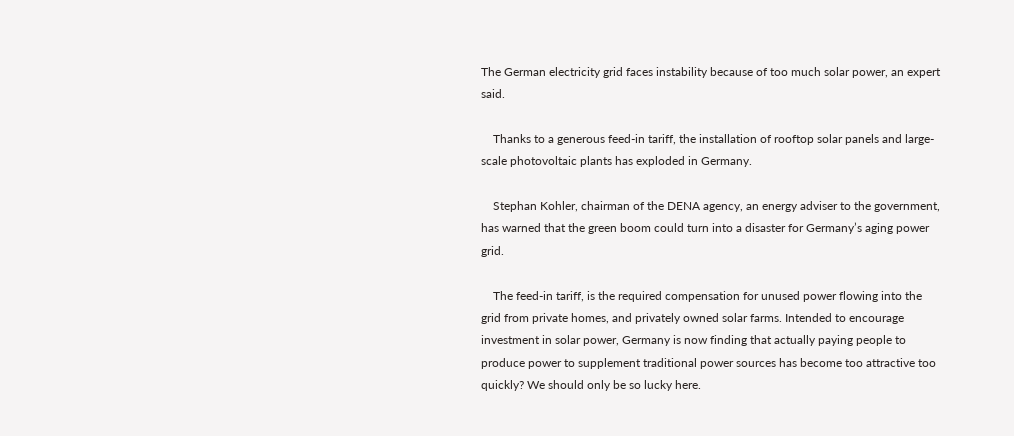The German electricity grid faces instability because of too much solar power, an expert said.

    Thanks to a generous feed-in tariff, the installation of rooftop solar panels and large-scale photovoltaic plants has exploded in Germany.

    Stephan Kohler, chairman of the DENA agency, an energy adviser to the government, has warned that the green boom could turn into a disaster for Germany’s aging power grid.

    The feed-in tariff, is the required compensation for unused power flowing into the grid from private homes, and privately owned solar farms. Intended to encourage investment in solar power, Germany is now finding that actually paying people to produce power to supplement traditional power sources has become too attractive too quickly? We should only be so lucky here.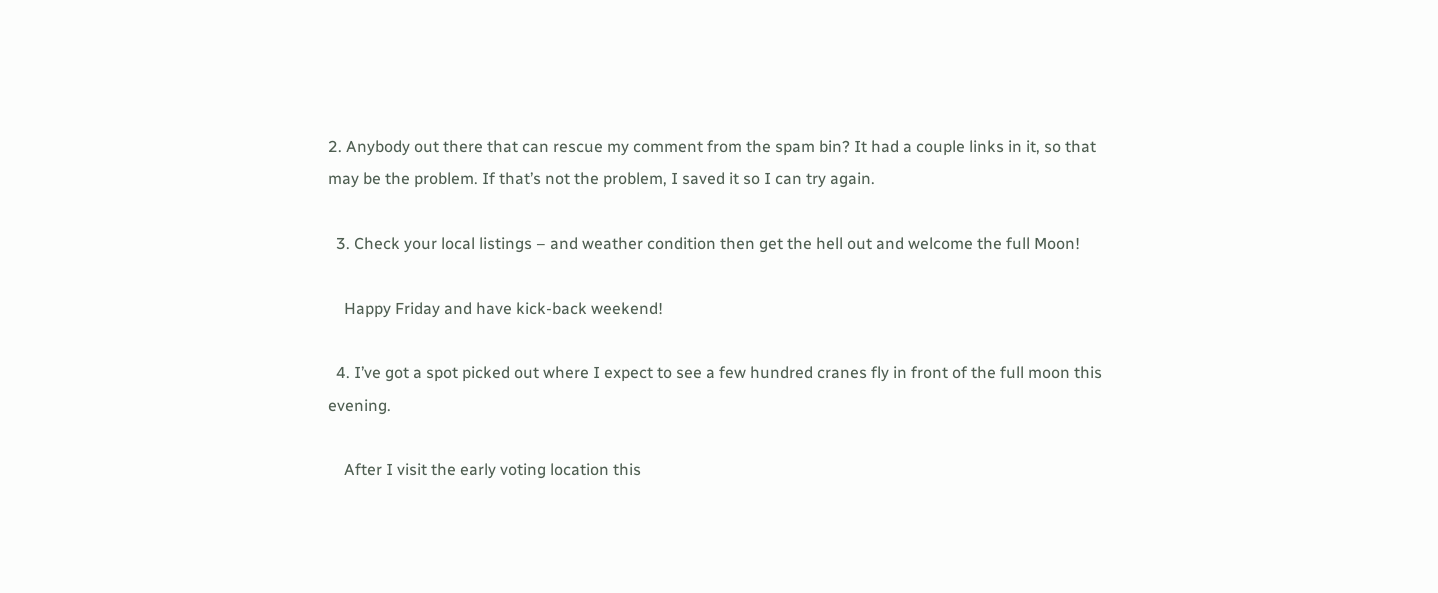2. Anybody out there that can rescue my comment from the spam bin? It had a couple links in it, so that may be the problem. If that’s not the problem, I saved it so I can try again.

  3. Check your local listings – and weather condition then get the hell out and welcome the full Moon!

    Happy Friday and have kick-back weekend!

  4. I’ve got a spot picked out where I expect to see a few hundred cranes fly in front of the full moon this evening.

    After I visit the early voting location this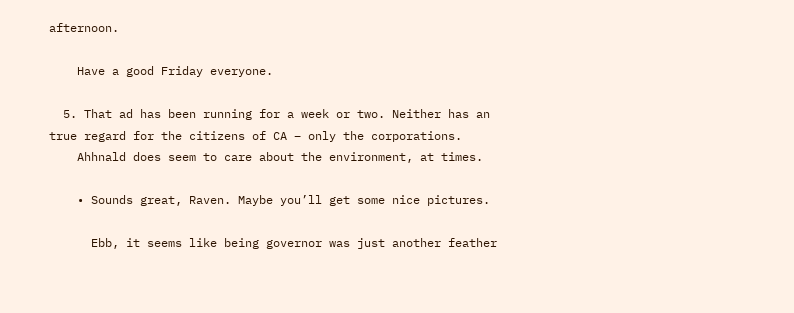afternoon.

    Have a good Friday everyone.

  5. That ad has been running for a week or two. Neither has an true regard for the citizens of CA – only the corporations.
    Ahhnald does seem to care about the environment, at times.

    • Sounds great, Raven. Maybe you’ll get some nice pictures.

      Ebb, it seems like being governor was just another feather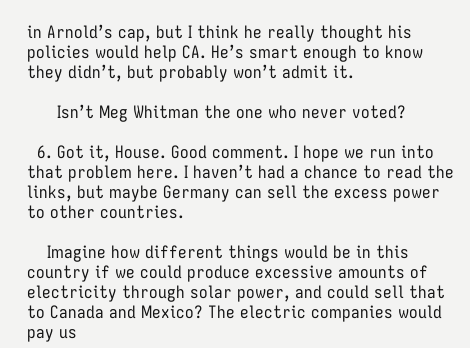in Arnold’s cap, but I think he really thought his policies would help CA. He’s smart enough to know they didn’t, but probably won’t admit it.

      Isn’t Meg Whitman the one who never voted?

  6. Got it, House. Good comment. I hope we run into that problem here. I haven’t had a chance to read the links, but maybe Germany can sell the excess power to other countries.

    Imagine how different things would be in this country if we could produce excessive amounts of electricity through solar power, and could sell that to Canada and Mexico? The electric companies would pay us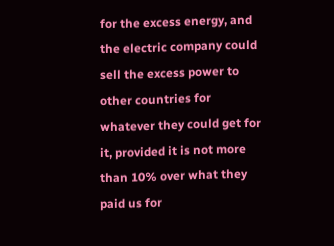for the excess energy, and the electric company could sell the excess power to other countries for whatever they could get for it, provided it is not more than 10% over what they paid us for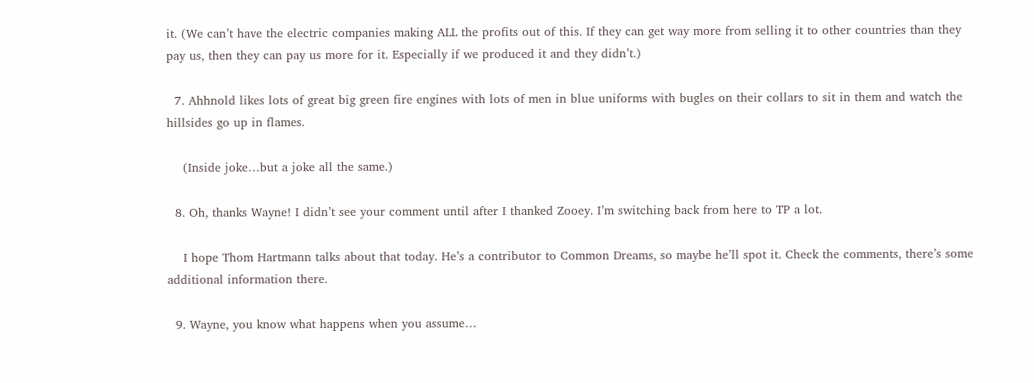it. (We can’t have the electric companies making ALL the profits out of this. If they can get way more from selling it to other countries than they pay us, then they can pay us more for it. Especially if we produced it and they didn’t.)

  7. Ahhnold likes lots of great big green fire engines with lots of men in blue uniforms with bugles on their collars to sit in them and watch the hillsides go up in flames.

    (Inside joke…but a joke all the same.)

  8. Oh, thanks Wayne! I didn’t see your comment until after I thanked Zooey. I’m switching back from here to TP a lot.

    I hope Thom Hartmann talks about that today. He’s a contributor to Common Dreams, so maybe he’ll spot it. Check the comments, there’s some additional information there.

  9. Wayne, you know what happens when you assume…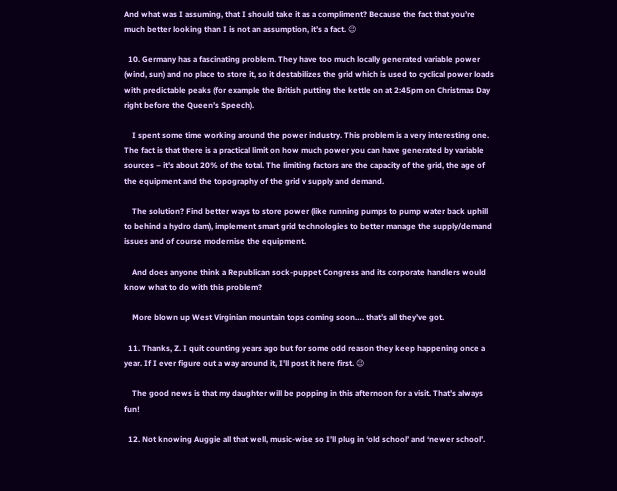And what was I assuming, that I should take it as a compliment? Because the fact that you’re much better looking than I is not an assumption, it’s a fact. 😉

  10. Germany has a fascinating problem. They have too much locally generated variable power (wind, sun) and no place to store it, so it destabilizes the grid which is used to cyclical power loads with predictable peaks (for example the British putting the kettle on at 2:45pm on Christmas Day right before the Queen’s Speech).

    I spent some time working around the power industry. This problem is a very interesting one. The fact is that there is a practical limit on how much power you can have generated by variable sources – it’s about 20% of the total. The limiting factors are the capacity of the grid, the age of the equipment and the topography of the grid v supply and demand.

    The solution? Find better ways to store power (like running pumps to pump water back uphill to behind a hydro dam), implement smart grid technologies to better manage the supply/demand issues and of course modernise the equipment.

    And does anyone think a Republican sock-puppet Congress and its corporate handlers would know what to do with this problem?

    More blown up West Virginian mountain tops coming soon…. that’s all they’ve got.

  11. Thanks, Z. I quit counting years ago but for some odd reason they keep happening once a year. If I ever figure out a way around it, I’ll post it here first. 😉

    The good news is that my daughter will be popping in this afternoon for a visit. That’s always fun!

  12. Not knowing Auggie all that well, music-wise so I’ll plug in ‘old school’ and ‘newer school’.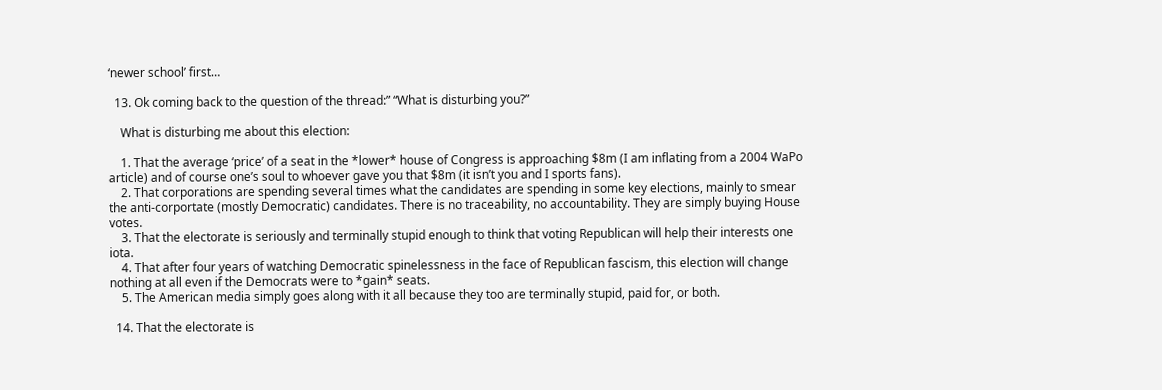‘newer school’ first…

  13. Ok coming back to the question of the thread:” “What is disturbing you?”

    What is disturbing me about this election:

    1. That the average ‘price’ of a seat in the *lower* house of Congress is approaching $8m (I am inflating from a 2004 WaPo article) and of course one’s soul to whoever gave you that $8m (it isn’t you and I sports fans).
    2. That corporations are spending several times what the candidates are spending in some key elections, mainly to smear the anti-corportate (mostly Democratic) candidates. There is no traceability, no accountability. They are simply buying House votes.
    3. That the electorate is seriously and terminally stupid enough to think that voting Republican will help their interests one iota.
    4. That after four years of watching Democratic spinelessness in the face of Republican fascism, this election will change nothing at all even if the Democrats were to *gain* seats.
    5. The American media simply goes along with it all because they too are terminally stupid, paid for, or both.

  14. That the electorate is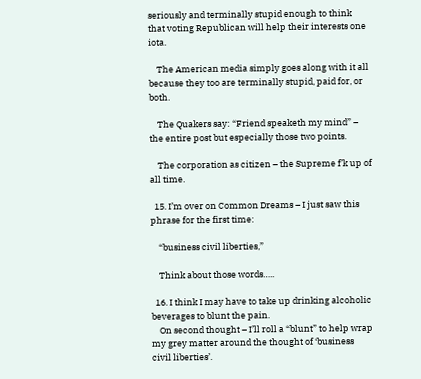seriously and terminally stupid enough to think that voting Republican will help their interests one iota.

    The American media simply goes along with it all because they too are terminally stupid, paid for, or both.

    The Quakers say: “Friend speaketh my mind” – the entire post but especially those two points.

    The corporation as citizen – the Supreme f’k up of all time.

  15. I’m over on Common Dreams – I just saw this phrase for the first time:

    “business civil liberties,”

    Think about those words…..

  16. I think I may have to take up drinking alcoholic beverages to blunt the pain.
    On second thought – I’ll roll a “blunt” to help wrap my grey matter around the thought of ‘business civil liberties’.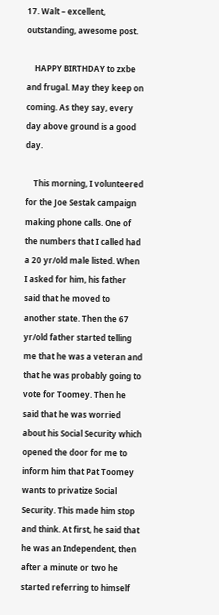17. Walt – excellent, outstanding, awesome post.

    HAPPY BIRTHDAY to zxbe and frugal. May they keep on coming. As they say, every day above ground is a good day.

    This morning, I volunteered for the Joe Sestak campaign making phone calls. One of the numbers that I called had a 20 yr/old male listed. When I asked for him, his father said that he moved to another state. Then the 67 yr/old father started telling me that he was a veteran and that he was probably going to vote for Toomey. Then he said that he was worried about his Social Security which opened the door for me to inform him that Pat Toomey wants to privatize Social Security. This made him stop and think. At first, he said that he was an Independent, then after a minute or two he started referring to himself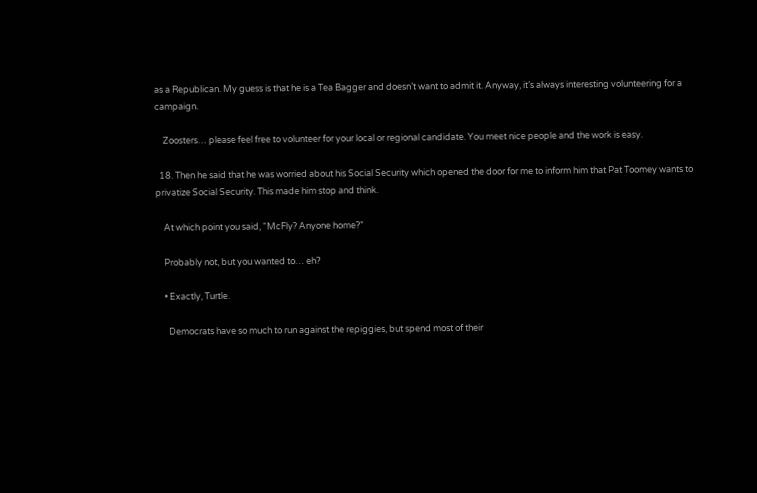as a Republican. My guess is that he is a Tea Bagger and doesn’t want to admit it. Anyway, it’s always interesting volunteering for a campaign.

    Zoosters… please feel free to volunteer for your local or regional candidate. You meet nice people and the work is easy.

  18. Then he said that he was worried about his Social Security which opened the door for me to inform him that Pat Toomey wants to privatize Social Security. This made him stop and think.

    At which point you said, “McFly? Anyone home?”

    Probably not, but you wanted to… eh?

    • Exactly, Turtle.

      Democrats have so much to run against the repiggies, but spend most of their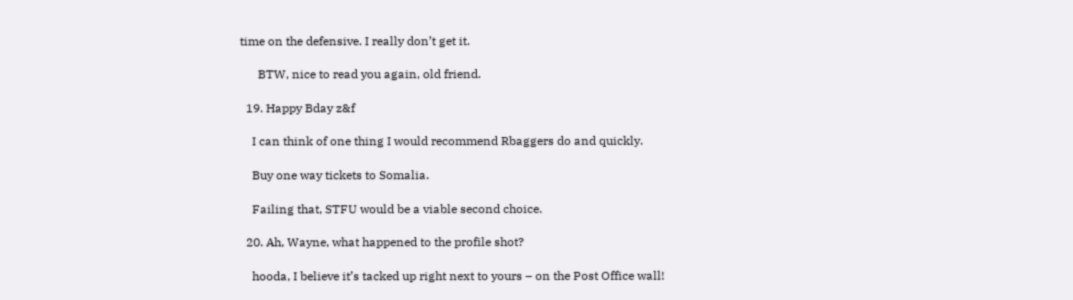time on the defensive. I really don’t get it.

      BTW, nice to read you again, old friend.

  19. Happy Bday z&f

    I can think of one thing I would recommend Rbaggers do and quickly.

    Buy one way tickets to Somalia.

    Failing that, STFU would be a viable second choice.

  20. Ah, Wayne, what happened to the profile shot?

    hooda, I believe it’s tacked up right next to yours – on the Post Office wall!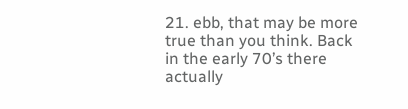21. ebb, that may be more true than you think. Back in the early 70’s there actually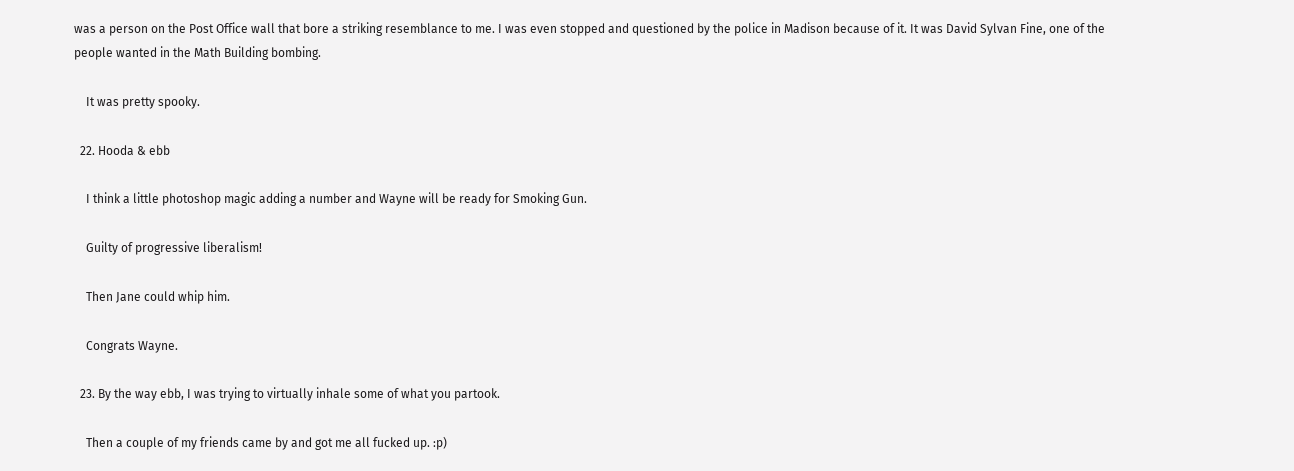was a person on the Post Office wall that bore a striking resemblance to me. I was even stopped and questioned by the police in Madison because of it. It was David Sylvan Fine, one of the people wanted in the Math Building bombing.

    It was pretty spooky.

  22. Hooda & ebb

    I think a little photoshop magic adding a number and Wayne will be ready for Smoking Gun.

    Guilty of progressive liberalism!

    Then Jane could whip him.

    Congrats Wayne.

  23. By the way ebb, I was trying to virtually inhale some of what you partook.

    Then a couple of my friends came by and got me all fucked up. :p)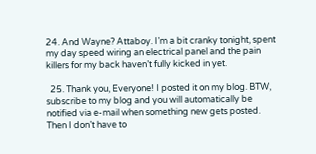24. And Wayne? Attaboy. I’m a bit cranky tonight, spent my day speed wiring an electrical panel and the pain killers for my back haven’t fully kicked in yet.

  25. Thank you, Everyone! I posted it on my blog. BTW, subscribe to my blog and you will automatically be notified via e-mail when something new gets posted. Then I don’t have to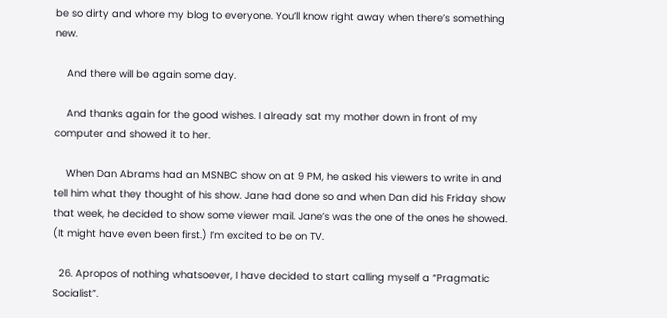be so dirty and whore my blog to everyone. You’ll know right away when there’s something new.

    And there will be again some day.

    And thanks again for the good wishes. I already sat my mother down in front of my computer and showed it to her.

    When Dan Abrams had an MSNBC show on at 9 PM, he asked his viewers to write in and tell him what they thought of his show. Jane had done so and when Dan did his Friday show that week, he decided to show some viewer mail. Jane’s was the one of the ones he showed. (It might have even been first.) I’m excited to be on TV.

  26. Apropos of nothing whatsoever, I have decided to start calling myself a “Pragmatic Socialist”.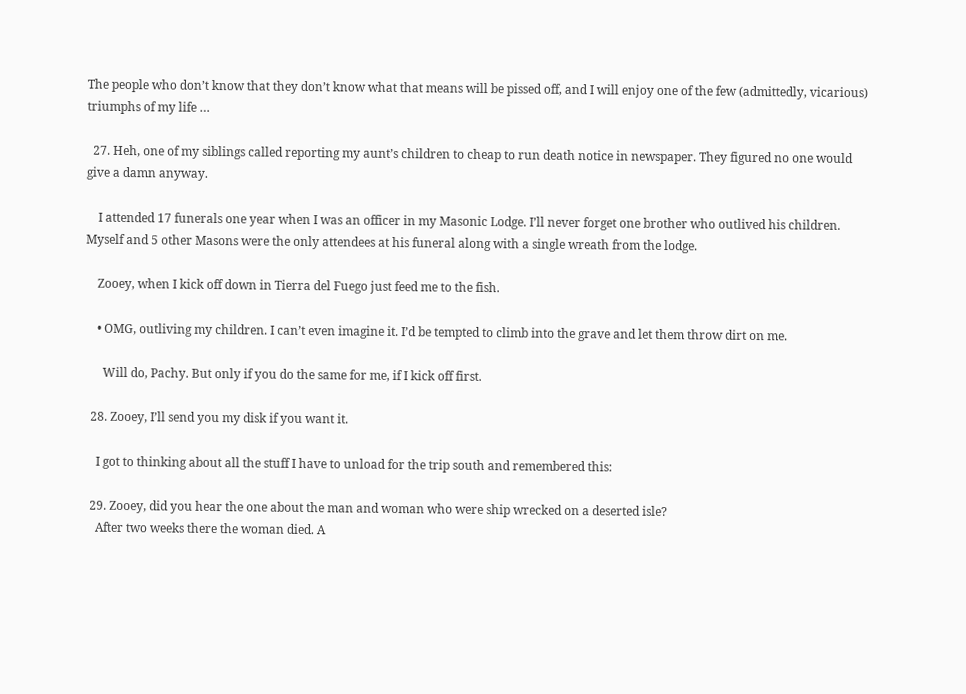The people who don’t know that they don’t know what that means will be pissed off, and I will enjoy one of the few (admittedly, vicarious) triumphs of my life …

  27. Heh, one of my siblings called reporting my aunt’s children to cheap to run death notice in newspaper. They figured no one would give a damn anyway.

    I attended 17 funerals one year when I was an officer in my Masonic Lodge. I’ll never forget one brother who outlived his children. Myself and 5 other Masons were the only attendees at his funeral along with a single wreath from the lodge.

    Zooey, when I kick off down in Tierra del Fuego just feed me to the fish.

    • OMG, outliving my children. I can’t even imagine it. I’d be tempted to climb into the grave and let them throw dirt on me.

      Will do, Pachy. But only if you do the same for me, if I kick off first.

  28. Zooey, I’ll send you my disk if you want it.

    I got to thinking about all the stuff I have to unload for the trip south and remembered this:

  29. Zooey, did you hear the one about the man and woman who were ship wrecked on a deserted isle?
    After two weeks there the woman died. A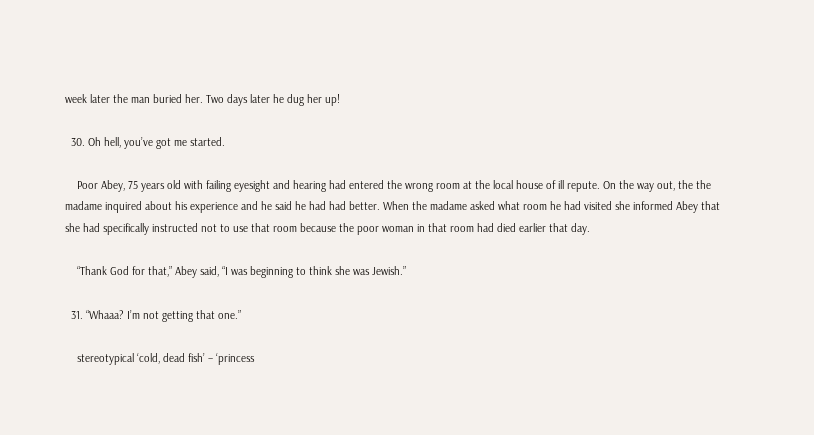week later the man buried her. Two days later he dug her up!

  30. Oh hell, you’ve got me started.

    Poor Abey, 75 years old with failing eyesight and hearing had entered the wrong room at the local house of ill repute. On the way out, the the madame inquired about his experience and he said he had had better. When the madame asked what room he had visited she informed Abey that she had specifically instructed not to use that room because the poor woman in that room had died earlier that day.

    “Thank God for that,” Abey said, “I was beginning to think she was Jewish.”

  31. “Whaaa? I’m not getting that one.”

    stereotypical ‘cold, dead fish’ – ‘princess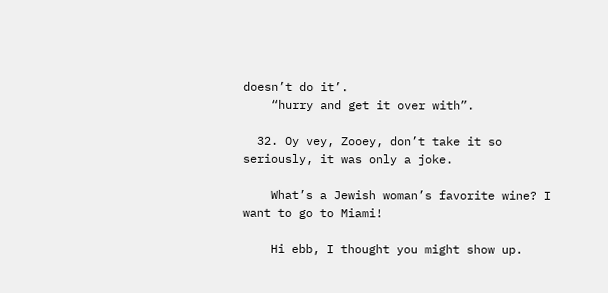doesn’t do it’.
    “hurry and get it over with”.

  32. Oy vey, Zooey, don’t take it so seriously, it was only a joke.

    What’s a Jewish woman’s favorite wine? I want to go to Miami!

    Hi ebb, I thought you might show up.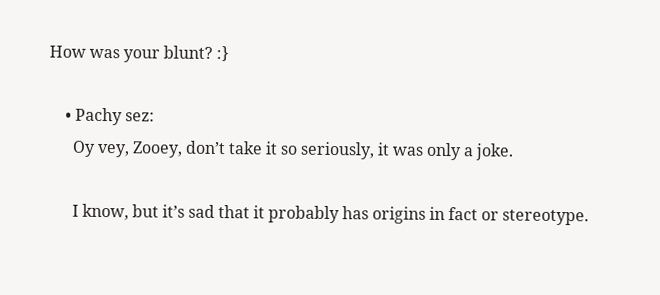How was your blunt? :}

    • Pachy sez:
      Oy vey, Zooey, don’t take it so seriously, it was only a joke.

      I know, but it’s sad that it probably has origins in fact or stereotype.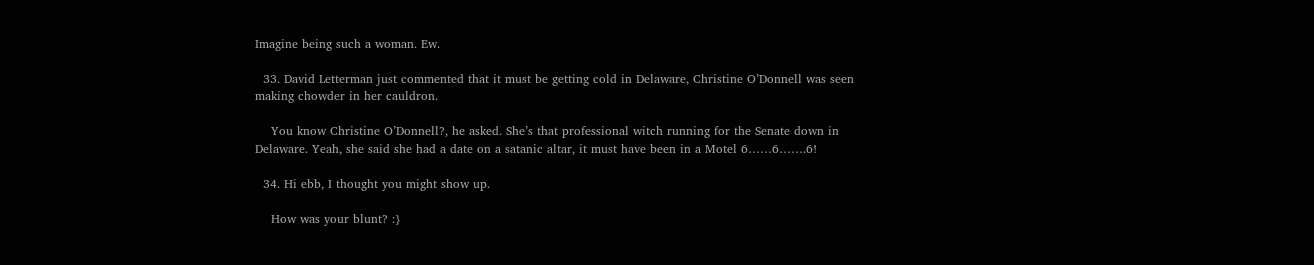Imagine being such a woman. Ew.

  33. David Letterman just commented that it must be getting cold in Delaware, Christine O’Donnell was seen making chowder in her cauldron.

    You know Christine O’Donnell?, he asked. She’s that professional witch running for the Senate down in Delaware. Yeah, she said she had a date on a satanic altar, it must have been in a Motel 6……6…….6!

  34. Hi ebb, I thought you might show up.

    How was your blunt? :}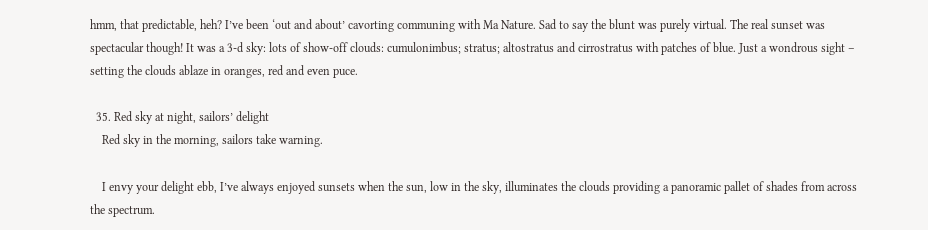hmm, that predictable, heh? I’ve been ‘out and about’ cavorting communing with Ma Nature. Sad to say the blunt was purely virtual. The real sunset was spectacular though! It was a 3-d sky: lots of show-off clouds: cumulonimbus; stratus; altostratus and cirrostratus with patches of blue. Just a wondrous sight – setting the clouds ablaze in oranges, red and even puce.

  35. Red sky at night, sailors’ delight
    Red sky in the morning, sailors take warning.

    I envy your delight ebb, I’ve always enjoyed sunsets when the sun, low in the sky, illuminates the clouds providing a panoramic pallet of shades from across the spectrum.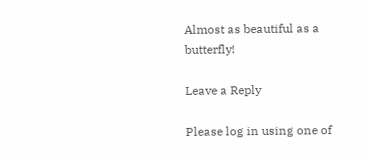Almost as beautiful as a butterfly!

Leave a Reply

Please log in using one of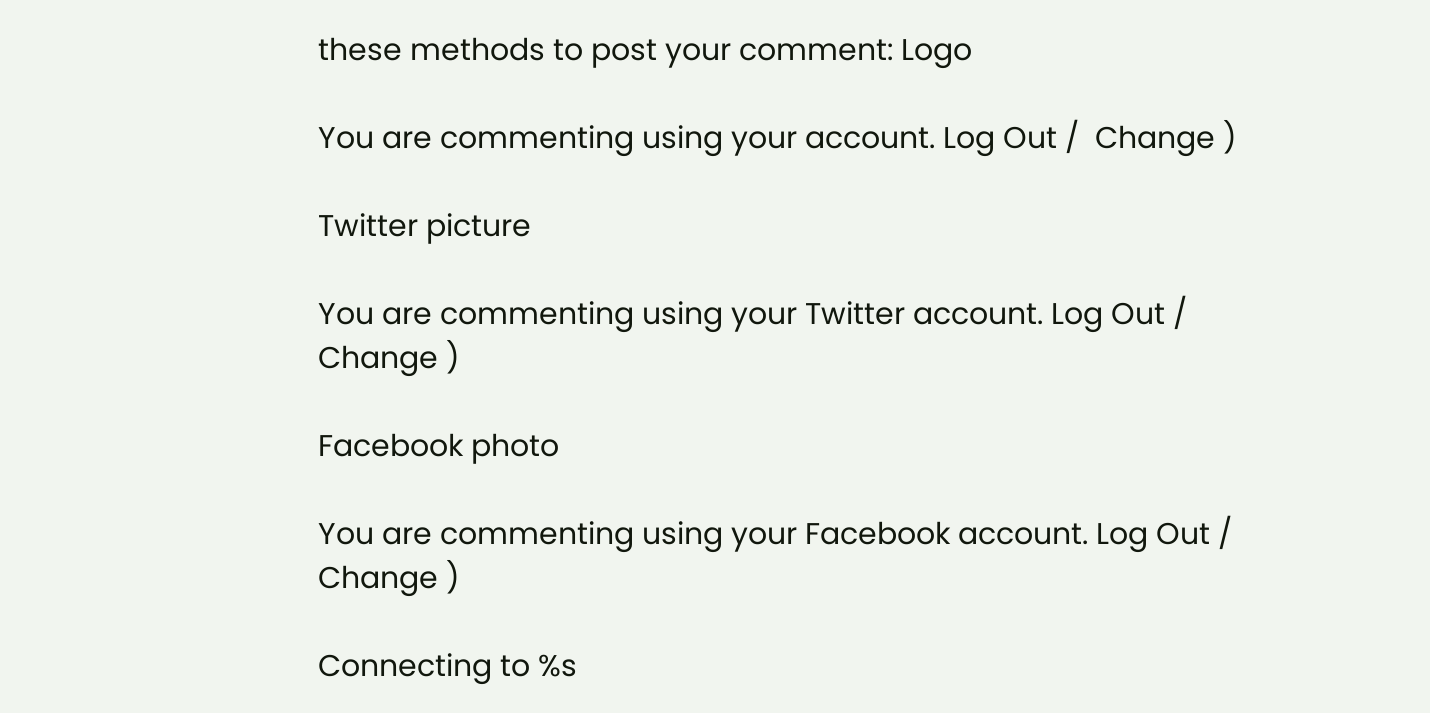these methods to post your comment: Logo

You are commenting using your account. Log Out /  Change )

Twitter picture

You are commenting using your Twitter account. Log Out /  Change )

Facebook photo

You are commenting using your Facebook account. Log Out /  Change )

Connecting to %s